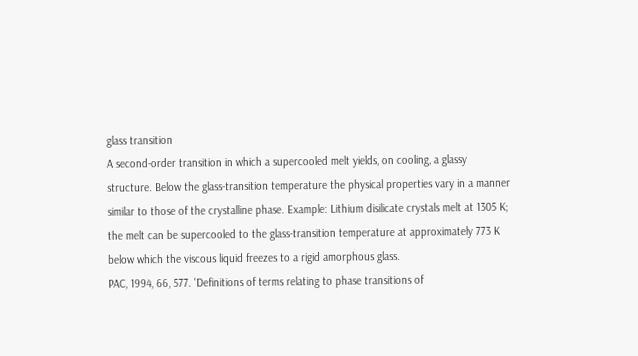glass transition
A second-order transition in which a supercooled melt yields, on cooling, a glassy structure. Below the glass-transition temperature the physical properties vary in a manner similar to those of the crystalline phase. Example: Lithium disilicate crystals melt at 1305 K; the melt can be supercooled to the glass-transition temperature at approximately 773 K below which the viscous liquid freezes to a rigid amorphous glass.
PAC, 1994, 66, 577. 'Definitions of terms relating to phase transitions of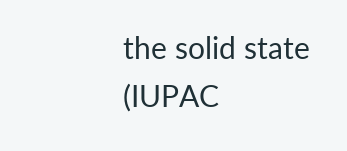the solid state (IUPAC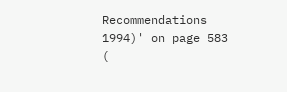Recommendations 1994)' on page 583 (